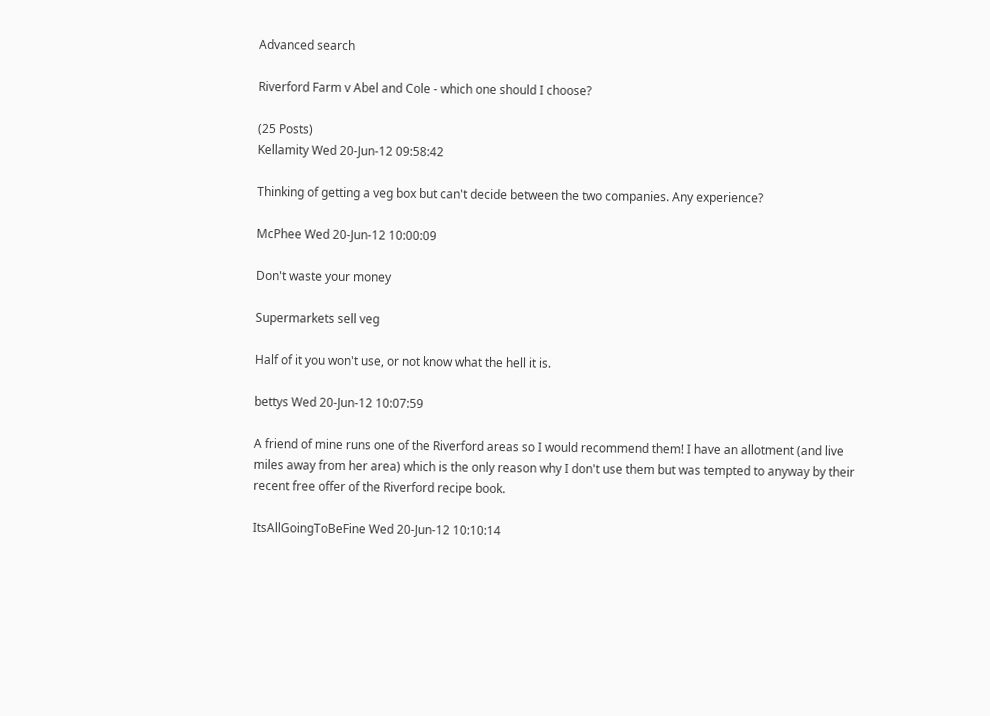Advanced search

Riverford Farm v Abel and Cole - which one should I choose?

(25 Posts)
Kellamity Wed 20-Jun-12 09:58:42

Thinking of getting a veg box but can't decide between the two companies. Any experience?

McPhee Wed 20-Jun-12 10:00:09

Don't waste your money

Supermarkets sell veg

Half of it you won't use, or not know what the hell it is.

bettys Wed 20-Jun-12 10:07:59

A friend of mine runs one of the Riverford areas so I would recommend them! I have an allotment (and live miles away from her area) which is the only reason why I don't use them but was tempted to anyway by their recent free offer of the Riverford recipe book.

ItsAllGoingToBeFine Wed 20-Jun-12 10:10:14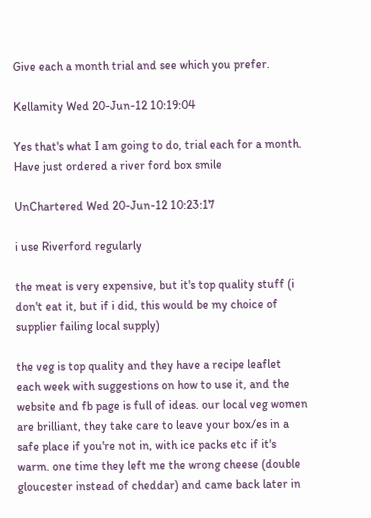Give each a month trial and see which you prefer.

Kellamity Wed 20-Jun-12 10:19:04

Yes that's what I am going to do, trial each for a month. Have just ordered a river ford box smile

UnChartered Wed 20-Jun-12 10:23:17

i use Riverford regularly

the meat is very expensive, but it's top quality stuff (i don't eat it, but if i did, this would be my choice of supplier failing local supply)

the veg is top quality and they have a recipe leaflet each week with suggestions on how to use it, and the website and fb page is full of ideas. our local veg women are brilliant, they take care to leave your box/es in a safe place if you're not in, with ice packs etc if it's warm. one time they left me the wrong cheese (double gloucester instead of cheddar) and came back later in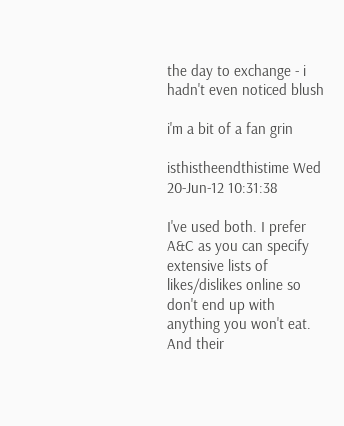the day to exchange - i hadn't even noticed blush

i'm a bit of a fan grin

isthistheendthistime Wed 20-Jun-12 10:31:38

I've used both. I prefer A&C as you can specify extensive lists of likes/dislikes online so don't end up with anything you won't eat. And their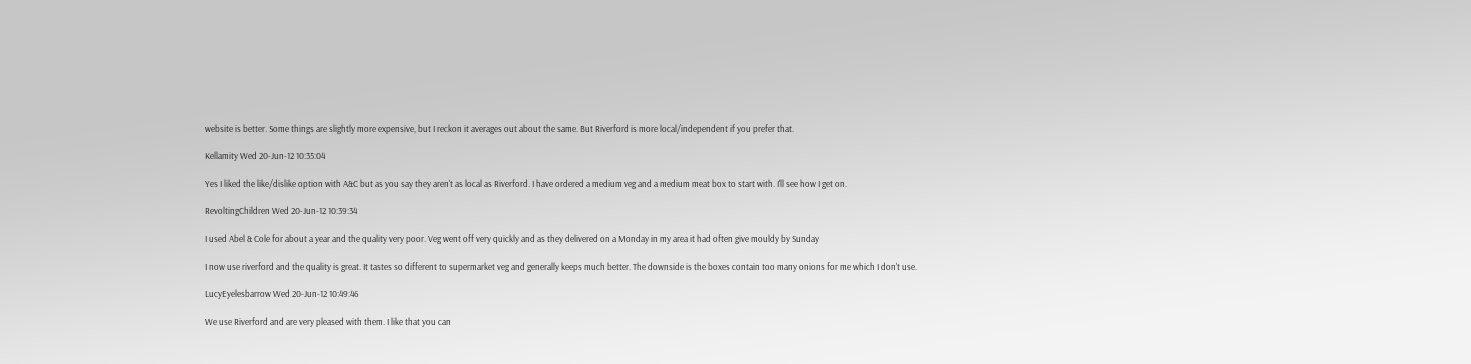website is better. Some things are slightly more expensive, but I reckon it averages out about the same. But Riverford is more local/independent if you prefer that.

Kellamity Wed 20-Jun-12 10:35:04

Yes I liked the like/dislike option with A&C but as you say they aren't as local as Riverford. I have ordered a medium veg and a medium meat box to start with. I'll see how I get on.

RevoltingChildren Wed 20-Jun-12 10:39:34

I used Abel & Cole for about a year and the quality very poor. Veg went off very quickly and as they delivered on a Monday in my area it had often give mouldy by Sunday

I now use riverford and the quality is great. It tastes so different to supermarket veg and generally keeps much better. The downside is the boxes contain too many onions for me which I don't use.

LucyEyelesbarrow Wed 20-Jun-12 10:49:46

We use Riverford and are very pleased with them. I like that you can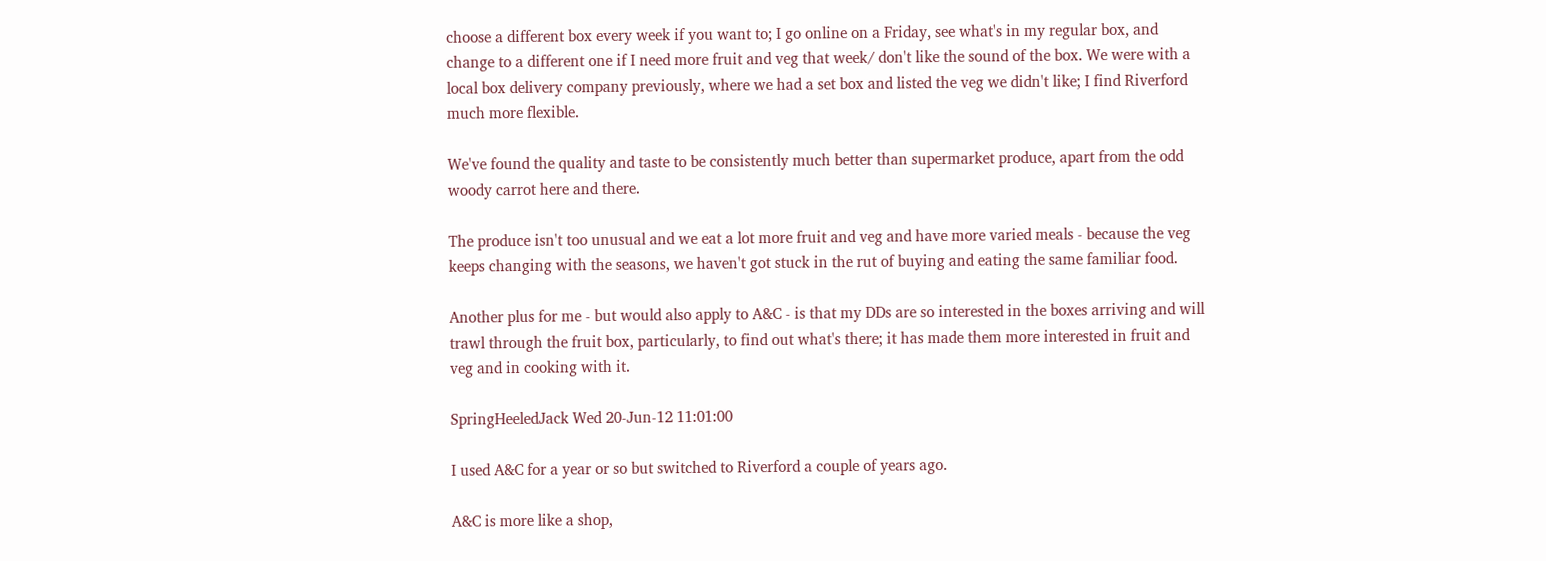choose a different box every week if you want to; I go online on a Friday, see what's in my regular box, and change to a different one if I need more fruit and veg that week/ don't like the sound of the box. We were with a local box delivery company previously, where we had a set box and listed the veg we didn't like; I find Riverford much more flexible.

We've found the quality and taste to be consistently much better than supermarket produce, apart from the odd woody carrot here and there.

The produce isn't too unusual and we eat a lot more fruit and veg and have more varied meals - because the veg keeps changing with the seasons, we haven't got stuck in the rut of buying and eating the same familiar food.

Another plus for me - but would also apply to A&C - is that my DDs are so interested in the boxes arriving and will trawl through the fruit box, particularly, to find out what's there; it has made them more interested in fruit and veg and in cooking with it.

SpringHeeledJack Wed 20-Jun-12 11:01:00

I used A&C for a year or so but switched to Riverford a couple of years ago.

A&C is more like a shop,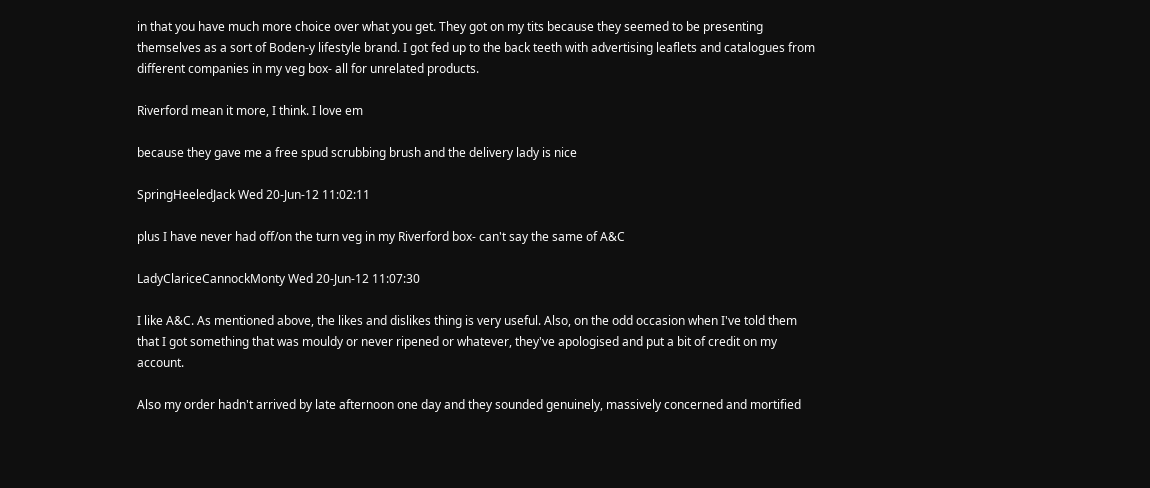in that you have much more choice over what you get. They got on my tits because they seemed to be presenting themselves as a sort of Boden-y lifestyle brand. I got fed up to the back teeth with advertising leaflets and catalogues from different companies in my veg box- all for unrelated products.

Riverford mean it more, I think. I love em

because they gave me a free spud scrubbing brush and the delivery lady is nice

SpringHeeledJack Wed 20-Jun-12 11:02:11

plus I have never had off/on the turn veg in my Riverford box- can't say the same of A&C

LadyClariceCannockMonty Wed 20-Jun-12 11:07:30

I like A&C. As mentioned above, the likes and dislikes thing is very useful. Also, on the odd occasion when I've told them that I got something that was mouldy or never ripened or whatever, they've apologised and put a bit of credit on my account.

Also my order hadn't arrived by late afternoon one day and they sounded genuinely, massively concerned and mortified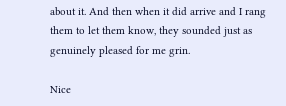about it. And then when it did arrive and I rang them to let them know, they sounded just as genuinely pleased for me grin.

Nice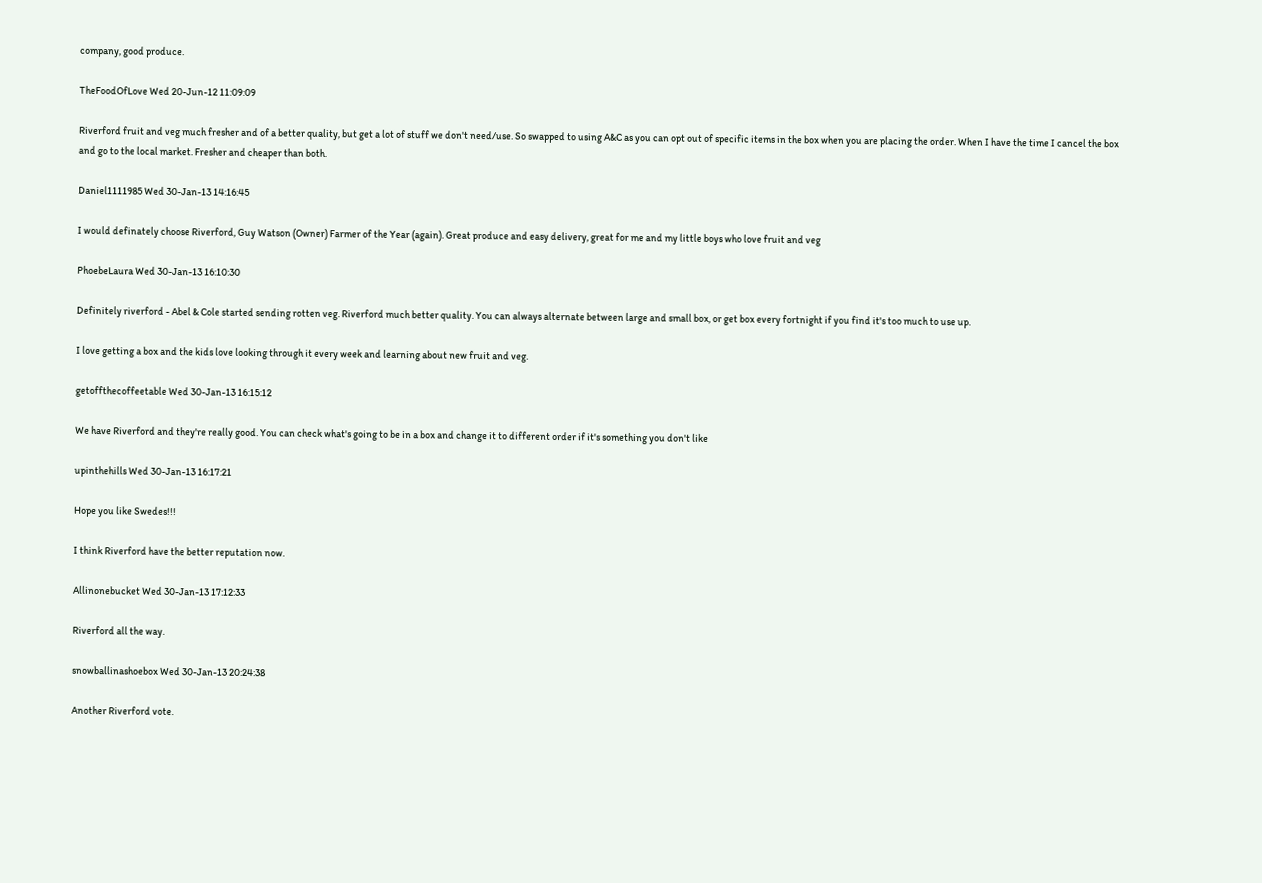company, good produce.

TheFoodOfLove Wed 20-Jun-12 11:09:09

Riverford fruit and veg much fresher and of a better quality, but get a lot of stuff we don't need/use. So swapped to using A&C as you can opt out of specific items in the box when you are placing the order. When I have the time I cancel the box and go to the local market. Fresher and cheaper than both.

Daniel1111985 Wed 30-Jan-13 14:16:45

I would definately choose Riverford, Guy Watson (Owner) Farmer of the Year (again). Great produce and easy delivery, great for me and my little boys who love fruit and veg

PhoebeLaura Wed 30-Jan-13 16:10:30

Definitely riverford - Abel & Cole started sending rotten veg. Riverford much better quality. You can always alternate between large and small box, or get box every fortnight if you find it's too much to use up.

I love getting a box and the kids love looking through it every week and learning about new fruit and veg.

getoffthecoffeetable Wed 30-Jan-13 16:15:12

We have Riverford and they're really good. You can check what's going to be in a box and change it to different order if it's something you don't like

upinthehills Wed 30-Jan-13 16:17:21

Hope you like Swedes!!!

I think Riverford have the better reputation now.

Allinonebucket Wed 30-Jan-13 17:12:33

Riverford all the way.

snowballinashoebox Wed 30-Jan-13 20:24:38

Another Riverford vote.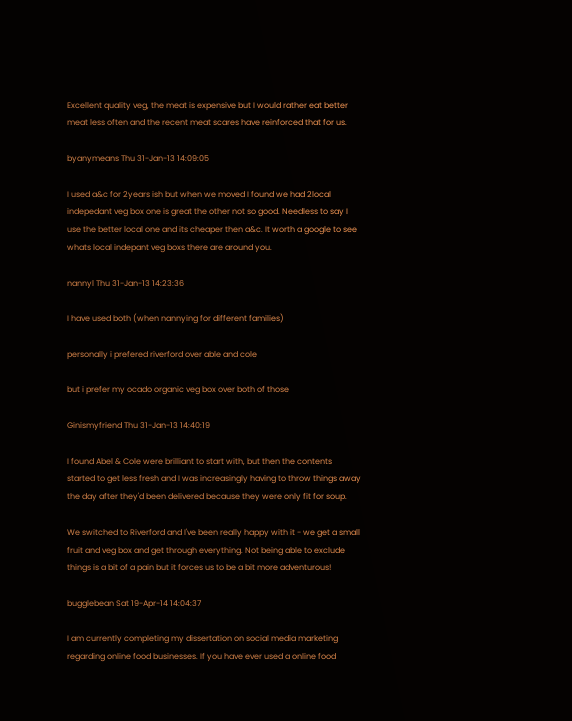Excellent quality veg, the meat is expensive but I would rather eat better meat less often and the recent meat scares have reinforced that for us.

byanymeans Thu 31-Jan-13 14:09:05

I used a&c for 2years ish but when we moved I found we had 2local indepedant veg box one is great the other not so good. Needless to say I use the better local one and its cheaper then a&c. It worth a google to see whats local indepant veg boxs there are around you.

nannyl Thu 31-Jan-13 14:23:36

I have used both (when nannying for different families)

personally i prefered riverford over able and cole

but i prefer my ocado organic veg box over both of those

Ginismyfriend Thu 31-Jan-13 14:40:19

I found Abel & Cole were brilliant to start with, but then the contents started to get less fresh and I was increasingly having to throw things away the day after they'd been delivered because they were only fit for soup.

We switched to Riverford and I've been really happy with it - we get a small fruit and veg box and get through everything. Not being able to exclude things is a bit of a pain but it forces us to be a bit more adventurous!

bugglebean Sat 19-Apr-14 14:04:37

I am currently completing my dissertation on social media marketing regarding online food businesses. If you have ever used a online food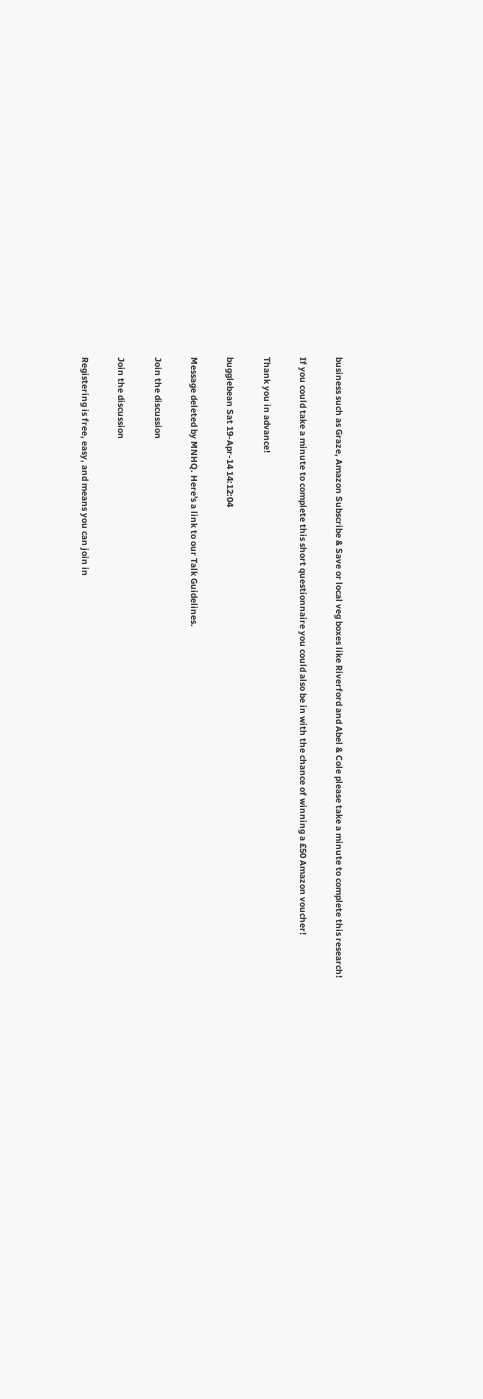business such as Graze, Amazon Subscribe & Save or local veg boxes like Riverford and Abel & Cole please take a minute to complete this research!

If you could take a minute to complete this short questionnaire you could also be in with the chance of winning a £50 Amazon voucher!

Thank you in advance!

bugglebean Sat 19-Apr-14 14:12:04

Message deleted by MNHQ. Here's a link to our Talk Guidelines.

Join the discussion

Join the discussion

Registering is free, easy, and means you can join in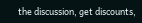the discussion, get discounts,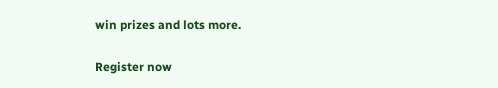win prizes and lots more.

Register now